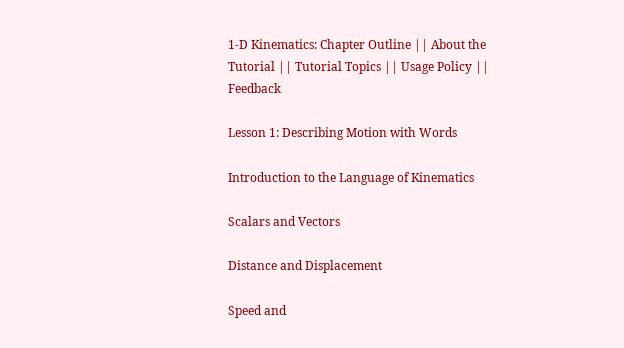1-D Kinematics: Chapter Outline || About the Tutorial || Tutorial Topics || Usage Policy || Feedback

Lesson 1: Describing Motion with Words

Introduction to the Language of Kinematics

Scalars and Vectors

Distance and Displacement

Speed and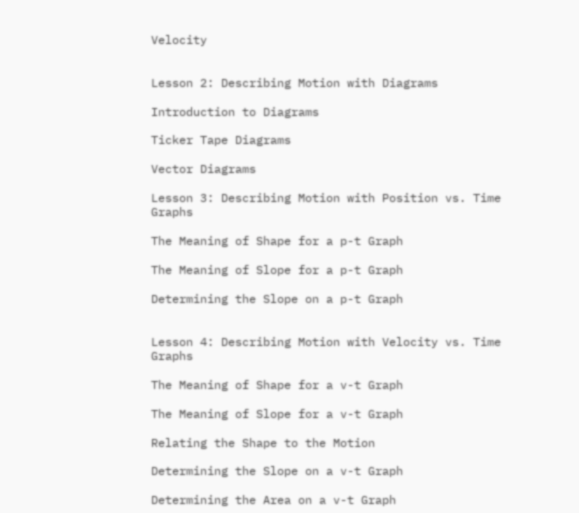Velocity


Lesson 2: Describing Motion with Diagrams

Introduction to Diagrams

Ticker Tape Diagrams

Vector Diagrams

Lesson 3: Describing Motion with Position vs. Time Graphs

The Meaning of Shape for a p-t Graph

The Meaning of Slope for a p-t Graph

Determining the Slope on a p-t Graph


Lesson 4: Describing Motion with Velocity vs. Time Graphs

The Meaning of Shape for a v-t Graph

The Meaning of Slope for a v-t Graph

Relating the Shape to the Motion

Determining the Slope on a v-t Graph

Determining the Area on a v-t Graph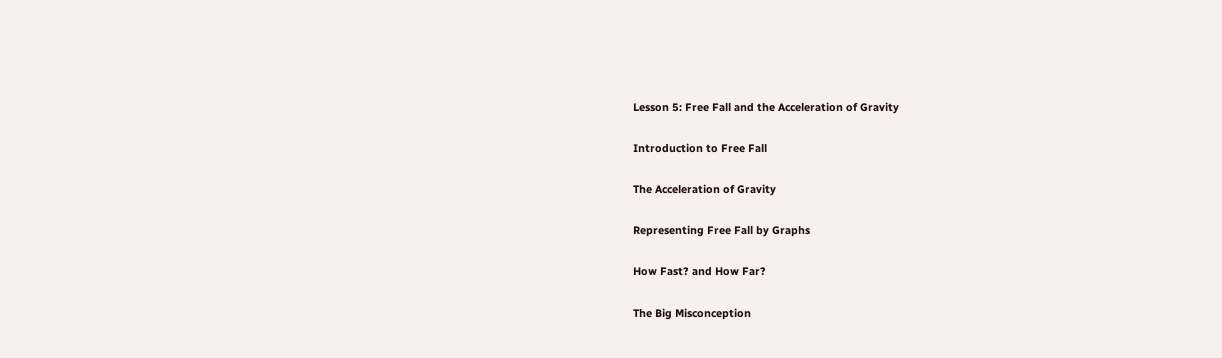Lesson 5: Free Fall and the Acceleration of Gravity

Introduction to Free Fall

The Acceleration of Gravity

Representing Free Fall by Graphs

How Fast? and How Far?

The Big Misconception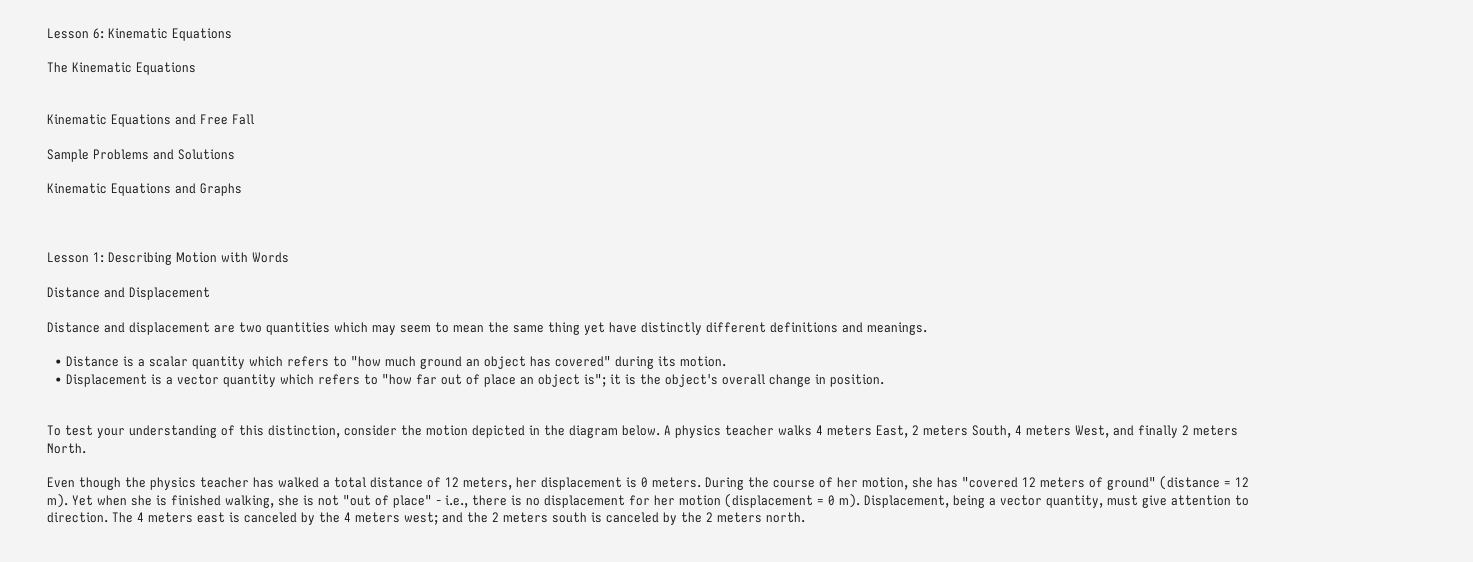Lesson 6: Kinematic Equations

The Kinematic Equations


Kinematic Equations and Free Fall

Sample Problems and Solutions

Kinematic Equations and Graphs



Lesson 1: Describing Motion with Words

Distance and Displacement

Distance and displacement are two quantities which may seem to mean the same thing yet have distinctly different definitions and meanings.

  • Distance is a scalar quantity which refers to "how much ground an object has covered" during its motion.
  • Displacement is a vector quantity which refers to "how far out of place an object is"; it is the object's overall change in position.


To test your understanding of this distinction, consider the motion depicted in the diagram below. A physics teacher walks 4 meters East, 2 meters South, 4 meters West, and finally 2 meters North.

Even though the physics teacher has walked a total distance of 12 meters, her displacement is 0 meters. During the course of her motion, she has "covered 12 meters of ground" (distance = 12 m). Yet when she is finished walking, she is not "out of place" - i.e., there is no displacement for her motion (displacement = 0 m). Displacement, being a vector quantity, must give attention to direction. The 4 meters east is canceled by the 4 meters west; and the 2 meters south is canceled by the 2 meters north.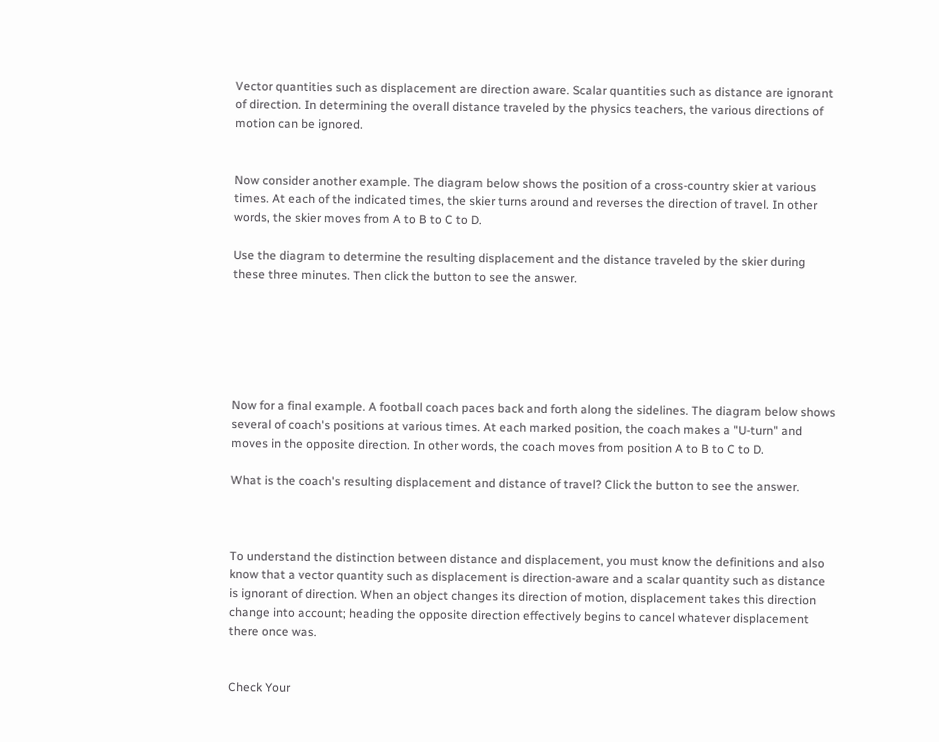Vector quantities such as displacement are direction aware. Scalar quantities such as distance are ignorant of direction. In determining the overall distance traveled by the physics teachers, the various directions of motion can be ignored.


Now consider another example. The diagram below shows the position of a cross-country skier at various times. At each of the indicated times, the skier turns around and reverses the direction of travel. In other words, the skier moves from A to B to C to D.

Use the diagram to determine the resulting displacement and the distance traveled by the skier during these three minutes. Then click the button to see the answer.






Now for a final example. A football coach paces back and forth along the sidelines. The diagram below shows several of coach's positions at various times. At each marked position, the coach makes a "U-turn" and moves in the opposite direction. In other words, the coach moves from position A to B to C to D.

What is the coach's resulting displacement and distance of travel? Click the button to see the answer.



To understand the distinction between distance and displacement, you must know the definitions and also know that a vector quantity such as displacement is direction-aware and a scalar quantity such as distance is ignorant of direction. When an object changes its direction of motion, displacement takes this direction change into account; heading the opposite direction effectively begins to cancel whatever displacement there once was.


Check Your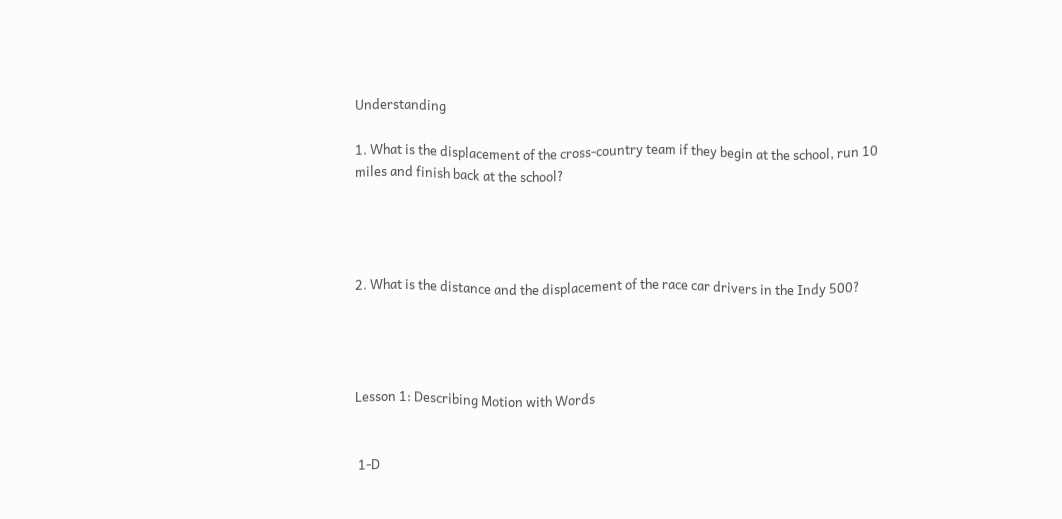Understanding

1. What is the displacement of the cross-country team if they begin at the school, run 10 miles and finish back at the school?




2. What is the distance and the displacement of the race car drivers in the Indy 500?




Lesson 1: Describing Motion with Words


 1-D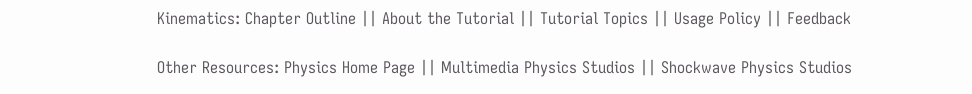Kinematics: Chapter Outline || About the Tutorial || Tutorial Topics || Usage Policy || Feedback

Other Resources: Physics Home Page || Multimedia Physics Studios || Shockwave Physics Studios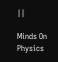||

Minds On Physics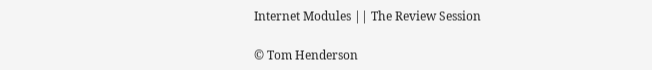Internet Modules || The Review Session

© Tom Henderson